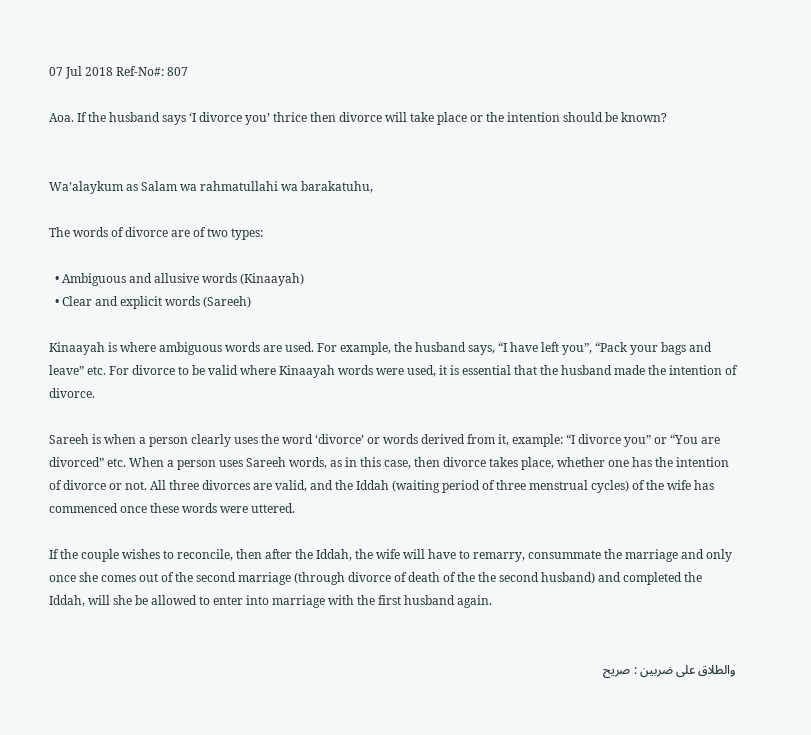07 Jul 2018 Ref-No#: 807

Aoa. If the husband says ‘I divorce you’ thrice then divorce will take place or the intention should be known?


Wa’alaykum as Salam wa rahmatullahi wa barakatuhu,

The words of divorce are of two types:

  • Ambiguous and allusive words (Kinaayah)
  • Clear and explicit words (Sareeh)

Kinaayah is where ambiguous words are used. For example, the husband says, “I have left you”, “Pack your bags and leave” etc. For divorce to be valid where Kinaayah words were used, it is essential that the husband made the intention of divorce.

Sareeh is when a person clearly uses the word ‘divorce’ or words derived from it, example: “I divorce you” or “You are divorced” etc. When a person uses Sareeh words, as in this case, then divorce takes place, whether one has the intention of divorce or not. All three divorces are valid, and the Iddah (waiting period of three menstrual cycles) of the wife has commenced once these words were uttered.

If the couple wishes to reconcile, then after the Iddah, the wife will have to remarry, consummate the marriage and only once she comes out of the second marriage (through divorce of death of the the second husband) and completed the Iddah, will she be allowed to enter into marriage with the first husband again.


والطلاق على ضربين : صريح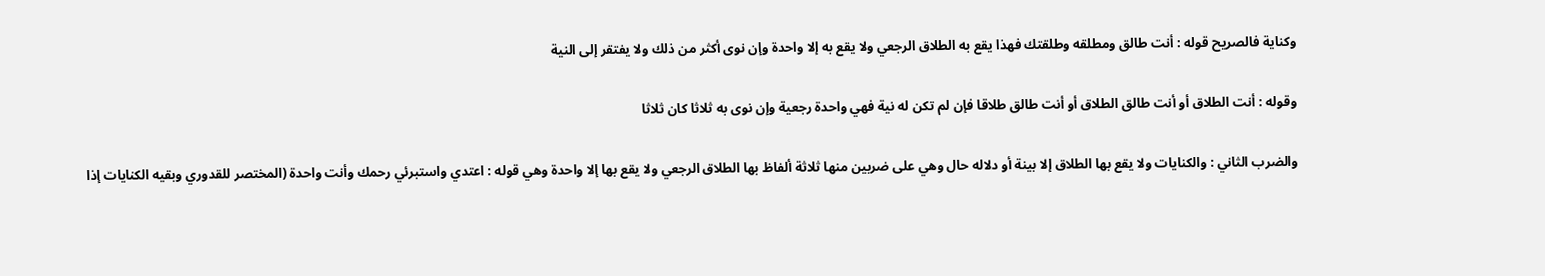وكناية فالصريح قوله : أنت طالق ومطلقه وطلقتك فهذا يقع به الطلاق الرجعي ولا يقع به إلا واحدة وإن نوى أكثر من ذلك ولا يفتقر إلى النية

وقوله : أنت الطلاق أو أنت طالق الطلاق أو أنت طالق طلاقا فإن لم تكن له نية فهي واحدة رجعية وإن نوى به ثلاثا كان ثلاثا

والضرب الثاني : والكنايات ولا يقع بها الطلاق إلا بينة أو دلاله حال وهي على ضربين منها ثلاثة ألفاظ بها الطلاق الرجعي ولا يقع بها إلا واحدة وهي قوله : اعتدي واستبرئي رحمك وأنت واحدة (المختصر للقدوري وبقيه الكنايات إذا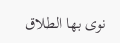نوى بها الطلاق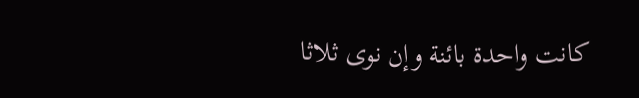كانت واحدة بائنة وإن نوى ثلاثا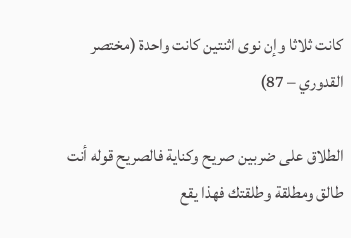كانت ثلاثا وإن نوى اثنتين كانت واحدة (مختصر القدوري – 87)

الطلاق على ضربين صريح وكناية فالصريح قوله أنت طالق ومطلقة وطلقتك فهذا يقع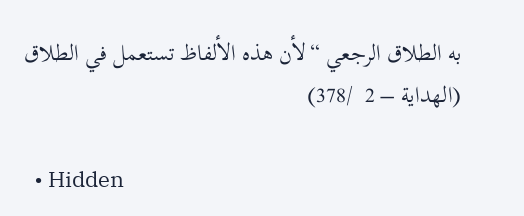به الطلاق الرجعي “لأن هذه الألفاظ تستعمل في الطلاق  (الهداية – 2  /378)

  • Hidden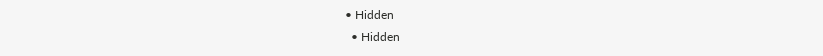• Hidden
  • Hidden